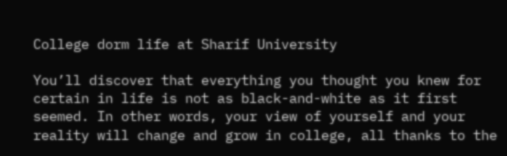College dorm life at Sharif University

You’ll discover that everything you thought you knew for certain in life is not as black-and-white as it first seemed. In other words, your view of yourself and your reality will change and grow in college, all thanks to the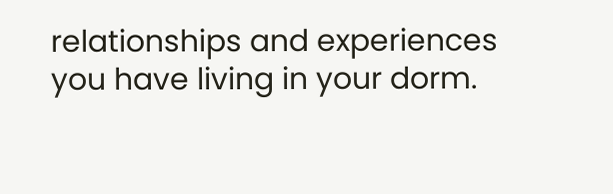relationships and experiences you have living in your dorm.